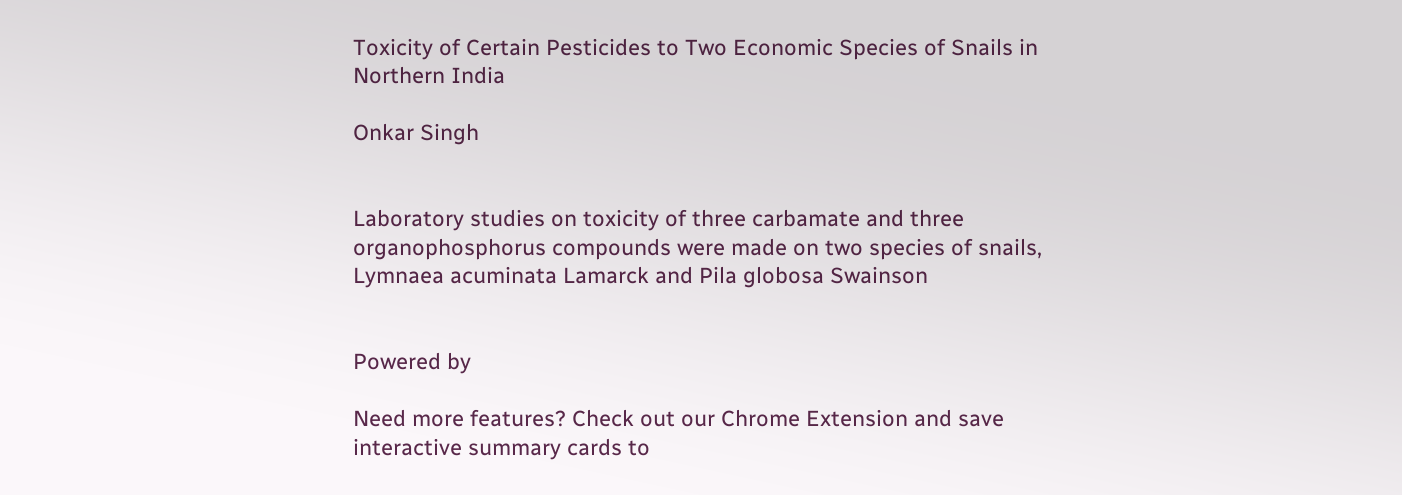Toxicity of Certain Pesticides to Two Economic Species of Snails in Northern India

Onkar Singh


Laboratory studies on toxicity of three carbamate and three organophosphorus compounds were made on two species of snails, Lymnaea acuminata Lamarck and Pila globosa Swainson


Powered by

Need more features? Check out our Chrome Extension and save interactive summary cards to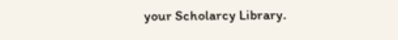your Scholarcy Library.